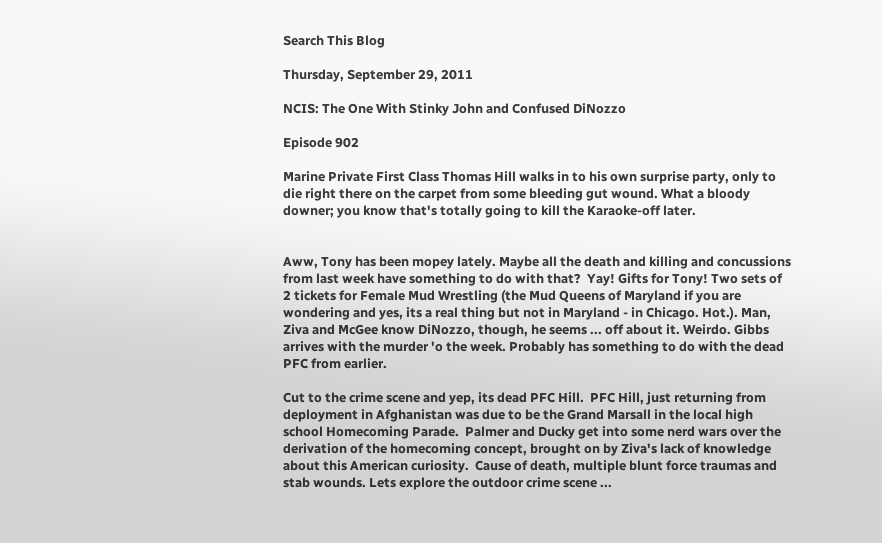Search This Blog

Thursday, September 29, 2011

NCIS: The One With Stinky John and Confused DiNozzo

Episode 902

Marine Private First Class Thomas Hill walks in to his own surprise party, only to die right there on the carpet from some bleeding gut wound. What a bloody downer; you know that's totally going to kill the Karaoke-off later.


Aww, Tony has been mopey lately. Maybe all the death and killing and concussions from last week have something to do with that?  Yay! Gifts for Tony! Two sets of 2 tickets for Female Mud Wrestling (the Mud Queens of Maryland if you are wondering and yes, its a real thing but not in Maryland - in Chicago. Hot.). Man, Ziva and McGee know DiNozzo, though, he seems ... off about it. Weirdo. Gibbs arrives with the murder 'o the week. Probably has something to do with the dead PFC from earlier.

Cut to the crime scene and yep, its dead PFC Hill.  PFC Hill, just returning from deployment in Afghanistan was due to be the Grand Marsall in the local high school Homecoming Parade.  Palmer and Ducky get into some nerd wars over the derivation of the homecoming concept, brought on by Ziva's lack of knowledge about this American curiosity.  Cause of death, multiple blunt force traumas and stab wounds. Lets explore the outdoor crime scene ...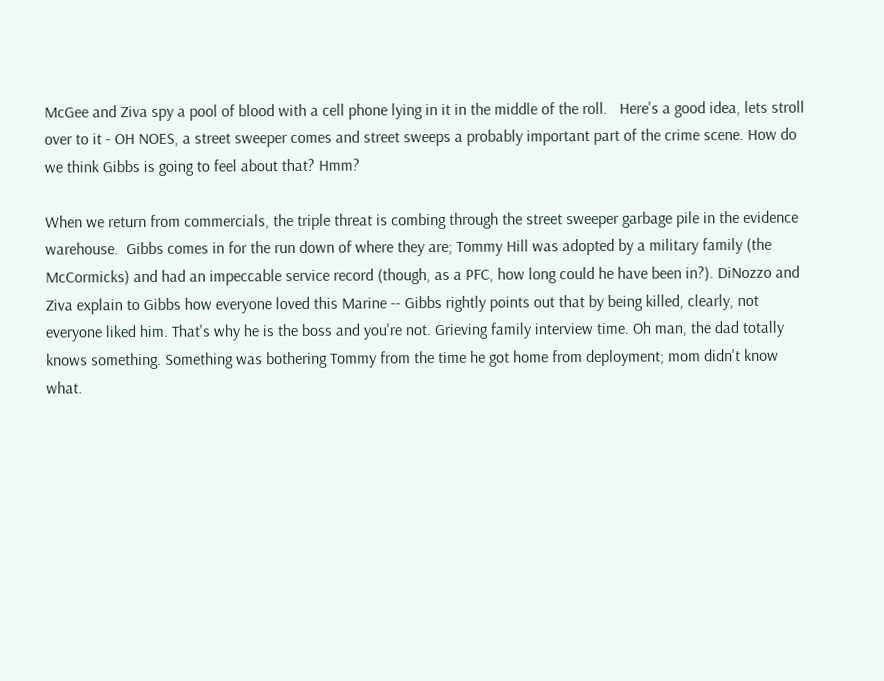McGee and Ziva spy a pool of blood with a cell phone lying in it in the middle of the roll.   Here's a good idea, lets stroll over to it - OH NOES, a street sweeper comes and street sweeps a probably important part of the crime scene. How do we think Gibbs is going to feel about that? Hmm?

When we return from commercials, the triple threat is combing through the street sweeper garbage pile in the evidence warehouse.  Gibbs comes in for the run down of where they are; Tommy Hill was adopted by a military family (the McCormicks) and had an impeccable service record (though, as a PFC, how long could he have been in?). DiNozzo and Ziva explain to Gibbs how everyone loved this Marine -- Gibbs rightly points out that by being killed, clearly, not everyone liked him. That's why he is the boss and you're not. Grieving family interview time. Oh man, the dad totally knows something. Something was bothering Tommy from the time he got home from deployment; mom didn't know what.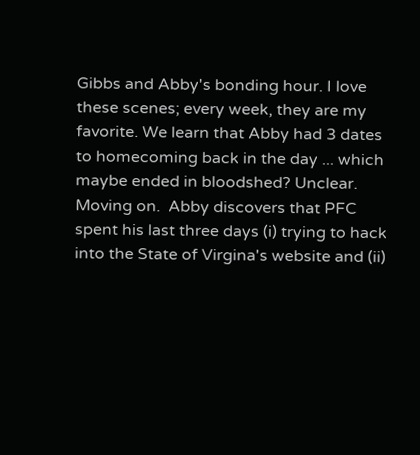Gibbs and Abby's bonding hour. I love these scenes; every week, they are my favorite. We learn that Abby had 3 dates to homecoming back in the day ... which maybe ended in bloodshed? Unclear. Moving on.  Abby discovers that PFC spent his last three days (i) trying to hack into the State of Virgina's website and (ii)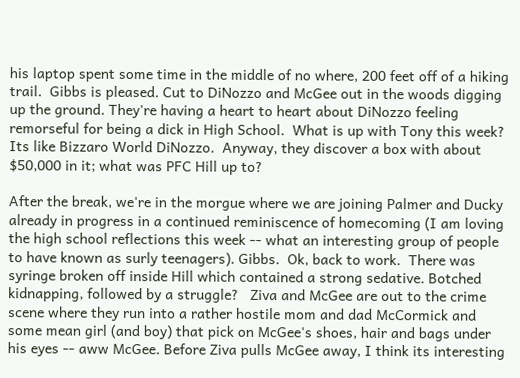his laptop spent some time in the middle of no where, 200 feet off of a hiking trail.  Gibbs is pleased. Cut to DiNozzo and McGee out in the woods digging up the ground. They're having a heart to heart about DiNozzo feeling remorseful for being a dick in High School.  What is up with Tony this week? Its like Bizzaro World DiNozzo.  Anyway, they discover a box with about $50,000 in it; what was PFC Hill up to?

After the break, we're in the morgue where we are joining Palmer and Ducky already in progress in a continued reminiscence of homecoming (I am loving the high school reflections this week -- what an interesting group of people to have known as surly teenagers). Gibbs.  Ok, back to work.  There was syringe broken off inside Hill which contained a strong sedative. Botched kidnapping, followed by a struggle?   Ziva and McGee are out to the crime scene where they run into a rather hostile mom and dad McCormick and some mean girl (and boy) that pick on McGee's shoes, hair and bags under his eyes -- aww McGee. Before Ziva pulls McGee away, I think its interesting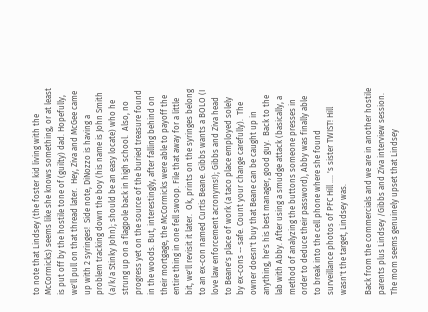to note that Lindsey (the foster kid living with the McCormicks) seems like she knows something, or at least is put off by the hostile tone of (guilty) dad. Hopefully, we'll pull on that thread later.  Hey, Ziva and McGee came up with 2 syringes!  Side note, DiNozzo is having a problem tracking down the boy (his name is John Smith (a/k/a Stinky John); should be an easy locate) who he strung up on a flagpole back in high school.  Also, no progress yet on the source of the buried treasure found in the woods. But, interestingly, after falling behind on their mortgage, the McCormicks were able to payoff the entire thing in one fell swoop. File that away for a little bit, we'll revisit it later.  Ok, prints on the syringes belong to an ex-con named Curtis Beane. Gibbs wants a BOLO (I love law enforcement acronyms!); Gibbs and Ziva head to Beane's place of work (a taco place employed solely by ex-cons -- safe. Count your change carefully).  The owner doesn't buy that Beane can be caught up in anything, he's his best manager, good guy.  Back to the lab with Abby. After using a smudge attack (basically, a method of analyzing the buttons someone presses in order to deduce their password), Abby was finally able to break into the cell phone where she found surveillance photos of PFC Hill .... 's sister TWIST! Hill wasn't the target, Lindsey was.

Back from the commercials and we are in another hostile parents plus Lindsey /Gibbs and Ziva interview session.  The mom seems genuinely upset that Lindsey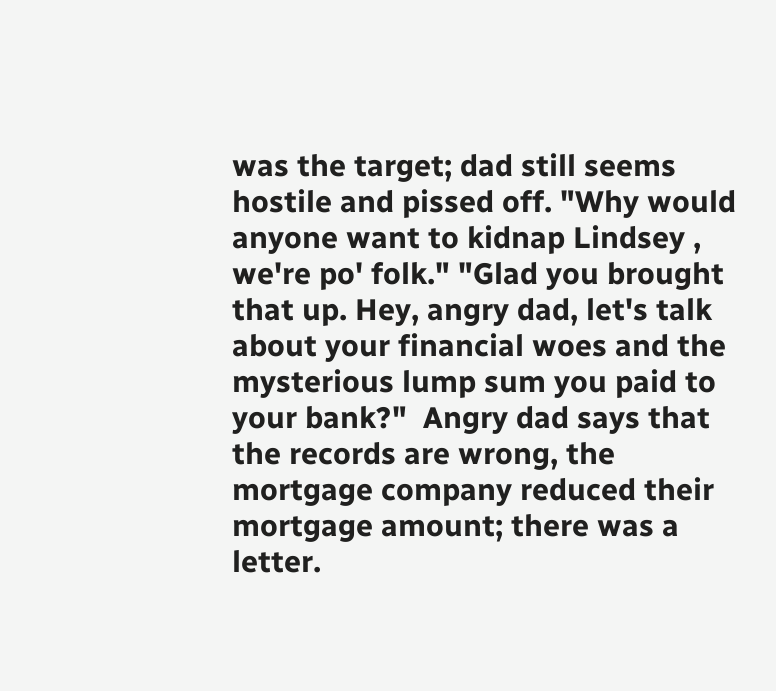was the target; dad still seems hostile and pissed off. "Why would anyone want to kidnap Lindsey , we're po' folk." "Glad you brought that up. Hey, angry dad, let's talk about your financial woes and the mysterious lump sum you paid to your bank?"  Angry dad says that the records are wrong, the mortgage company reduced their mortgage amount; there was a letter.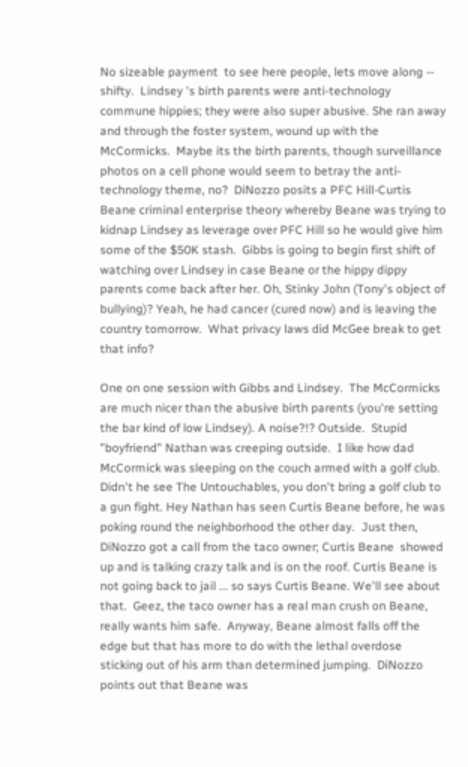No sizeable payment  to see here people, lets move along -- shifty.  Lindsey 's birth parents were anti-technology commune hippies; they were also super abusive. She ran away and through the foster system, wound up with the McCormicks.  Maybe its the birth parents, though surveillance photos on a cell phone would seem to betray the anti-technology theme, no?  DiNozzo posits a PFC Hill-Curtis Beane criminal enterprise theory whereby Beane was trying to kidnap Lindsey as leverage over PFC Hill so he would give him some of the $50K stash.  Gibbs is going to begin first shift of watching over Lindsey in case Beane or the hippy dippy parents come back after her. Oh, Stinky John (Tony's object of bullying)? Yeah, he had cancer (cured now) and is leaving the country tomorrow.  What privacy laws did McGee break to get that info?

One on one session with Gibbs and Lindsey.  The McCormicks are much nicer than the abusive birth parents (you're setting the bar kind of low Lindsey). A noise?!? Outside.  Stupid "boyfriend" Nathan was creeping outside.  I like how dad McCormick was sleeping on the couch armed with a golf club. Didn't he see The Untouchables, you don't bring a golf club to a gun fight. Hey Nathan has seen Curtis Beane before, he was poking round the neighborhood the other day.  Just then, DiNozzo got a call from the taco owner; Curtis Beane  showed up and is talking crazy talk and is on the roof. Curtis Beane is not going back to jail ... so says Curtis Beane. We'll see about that.  Geez, the taco owner has a real man crush on Beane, really wants him safe.  Anyway, Beane almost falls off the edge but that has more to do with the lethal overdose sticking out of his arm than determined jumping.  DiNozzo points out that Beane was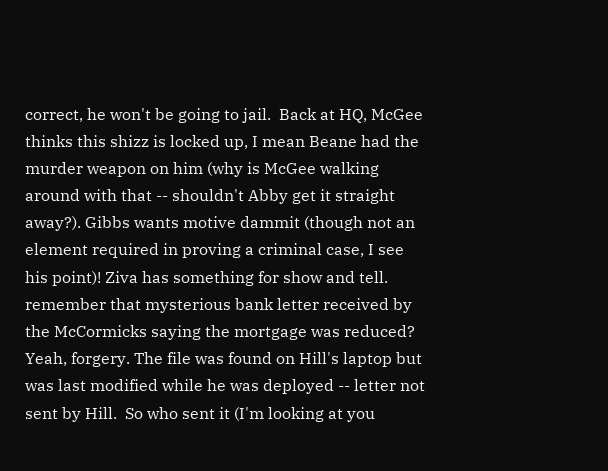correct, he won't be going to jail.  Back at HQ, McGee thinks this shizz is locked up, I mean Beane had the murder weapon on him (why is McGee walking around with that -- shouldn't Abby get it straight away?). Gibbs wants motive dammit (though not an element required in proving a criminal case, I see his point)! Ziva has something for show and tell.  remember that mysterious bank letter received by the McCormicks saying the mortgage was reduced? Yeah, forgery. The file was found on Hill's laptop but was last modified while he was deployed -- letter not sent by Hill.  So who sent it (I'm looking at you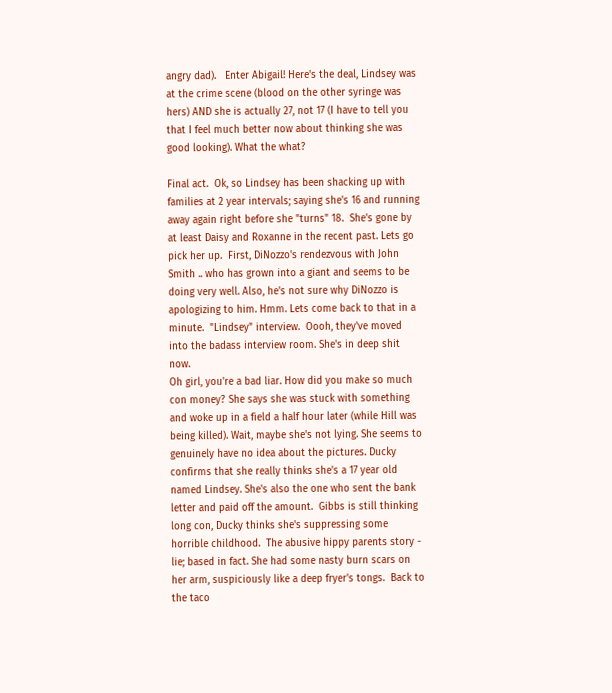angry dad).   Enter Abigail! Here's the deal, Lindsey was at the crime scene (blood on the other syringe was hers) AND she is actually 27, not 17 (I have to tell you that I feel much better now about thinking she was good looking). What the what?

Final act.  Ok, so Lindsey has been shacking up with families at 2 year intervals; saying she's 16 and running away again right before she "turns" 18.  She's gone by at least Daisy and Roxanne in the recent past. Lets go pick her up.  First, DiNozzo's rendezvous with John Smith .. who has grown into a giant and seems to be doing very well. Also, he's not sure why DiNozzo is apologizing to him. Hmm. Lets come back to that in a minute.  "Lindsey" interview.  Oooh, they've moved into the badass interview room. She's in deep shit now.
Oh girl, you're a bad liar. How did you make so much con money? She says she was stuck with something and woke up in a field a half hour later (while Hill was being killed). Wait, maybe she's not lying. She seems to genuinely have no idea about the pictures. Ducky confirms that she really thinks she's a 17 year old named Lindsey. She's also the one who sent the bank letter and paid off the amount.  Gibbs is still thinking long con, Ducky thinks she's suppressing some horrible childhood.  The abusive hippy parents story - lie; based in fact. She had some nasty burn scars on her arm, suspiciously like a deep fryer's tongs.  Back to the taco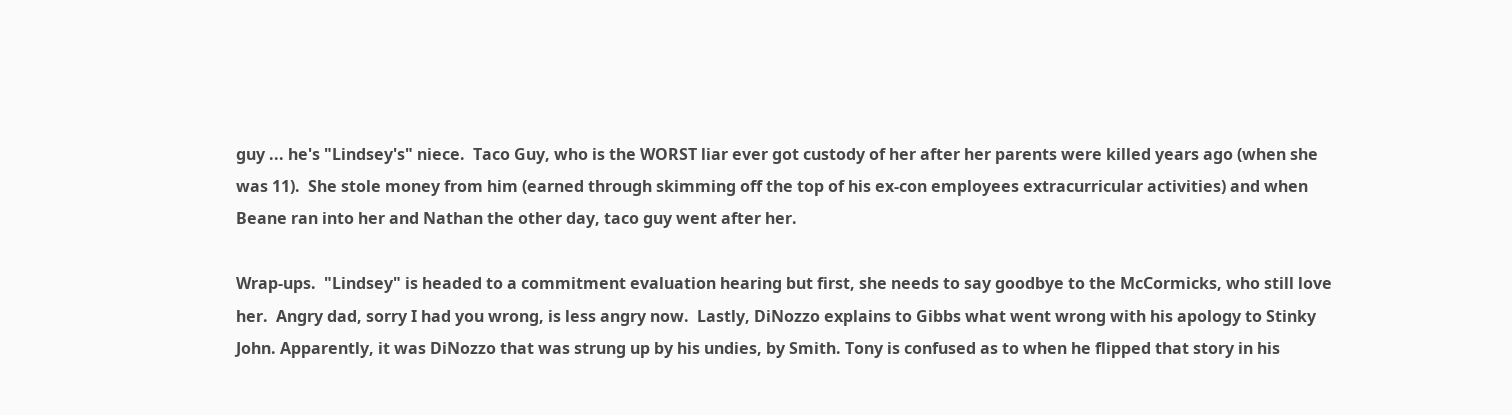guy ... he's "Lindsey's" niece.  Taco Guy, who is the WORST liar ever got custody of her after her parents were killed years ago (when she was 11).  She stole money from him (earned through skimming off the top of his ex-con employees extracurricular activities) and when Beane ran into her and Nathan the other day, taco guy went after her.

Wrap-ups.  "Lindsey" is headed to a commitment evaluation hearing but first, she needs to say goodbye to the McCormicks, who still love her.  Angry dad, sorry I had you wrong, is less angry now.  Lastly, DiNozzo explains to Gibbs what went wrong with his apology to Stinky John. Apparently, it was DiNozzo that was strung up by his undies, by Smith. Tony is confused as to when he flipped that story in his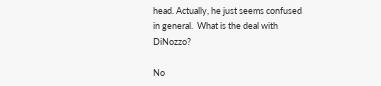head. Actually, he just seems confused in general.  What is the deal with DiNozzo?

No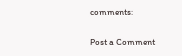comments:

Post a Comment